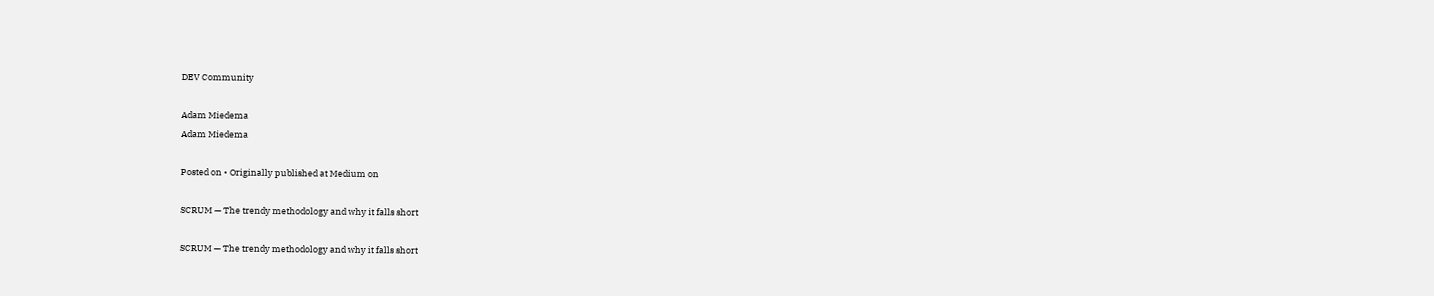DEV Community

Adam Miedema
Adam Miedema

Posted on • Originally published at Medium on

SCRUM — The trendy methodology and why it falls short

SCRUM — The trendy methodology and why it falls short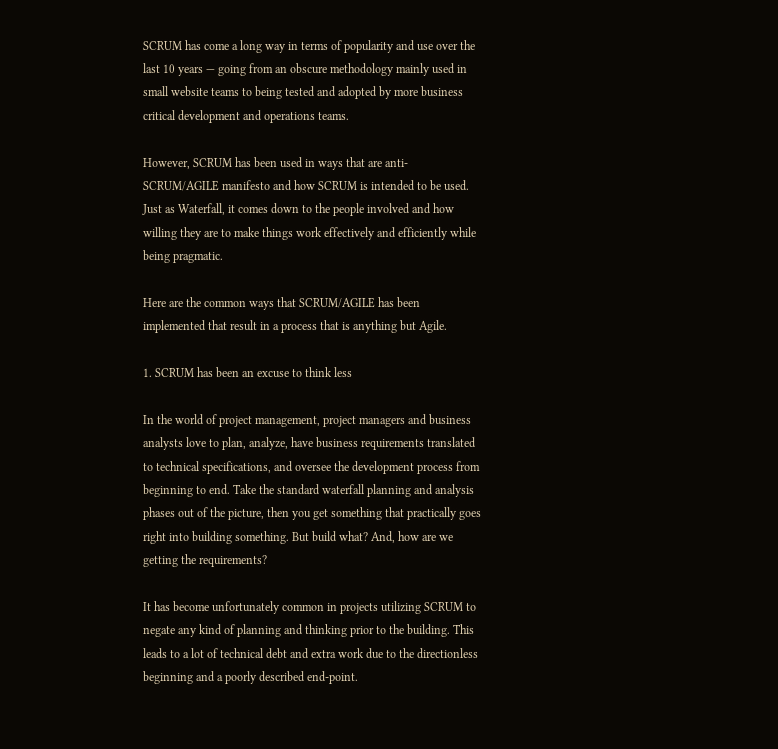SCRUM has come a long way in terms of popularity and use over the last 10 years — going from an obscure methodology mainly used in small website teams to being tested and adopted by more business critical development and operations teams.

However, SCRUM has been used in ways that are anti-SCRUM/AGILE manifesto and how SCRUM is intended to be used. Just as Waterfall, it comes down to the people involved and how willing they are to make things work effectively and efficiently while being pragmatic.

Here are the common ways that SCRUM/AGILE has been implemented that result in a process that is anything but Agile.

1. SCRUM has been an excuse to think less

In the world of project management, project managers and business analysts love to plan, analyze, have business requirements translated to technical specifications, and oversee the development process from beginning to end. Take the standard waterfall planning and analysis phases out of the picture, then you get something that practically goes right into building something. But build what? And, how are we getting the requirements?

It has become unfortunately common in projects utilizing SCRUM to negate any kind of planning and thinking prior to the building. This leads to a lot of technical debt and extra work due to the directionless beginning and a poorly described end-point.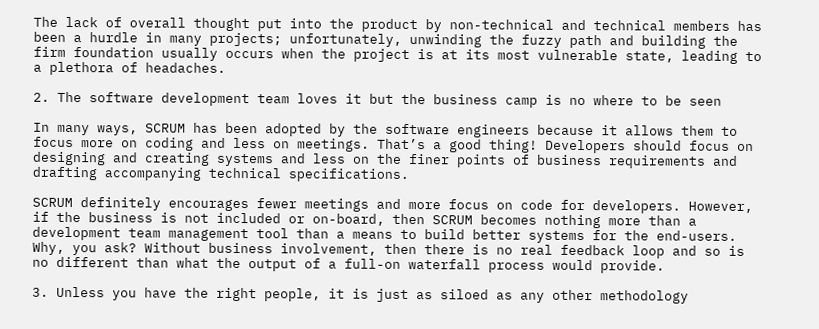The lack of overall thought put into the product by non-technical and technical members has been a hurdle in many projects; unfortunately, unwinding the fuzzy path and building the firm foundation usually occurs when the project is at its most vulnerable state, leading to a plethora of headaches.

2. The software development team loves it but the business camp is no where to be seen

In many ways, SCRUM has been adopted by the software engineers because it allows them to focus more on coding and less on meetings. That’s a good thing! Developers should focus on designing and creating systems and less on the finer points of business requirements and drafting accompanying technical specifications.

SCRUM definitely encourages fewer meetings and more focus on code for developers. However, if the business is not included or on-board, then SCRUM becomes nothing more than a development team management tool than a means to build better systems for the end-users. Why, you ask? Without business involvement, then there is no real feedback loop and so is no different than what the output of a full-on waterfall process would provide.

3. Unless you have the right people, it is just as siloed as any other methodology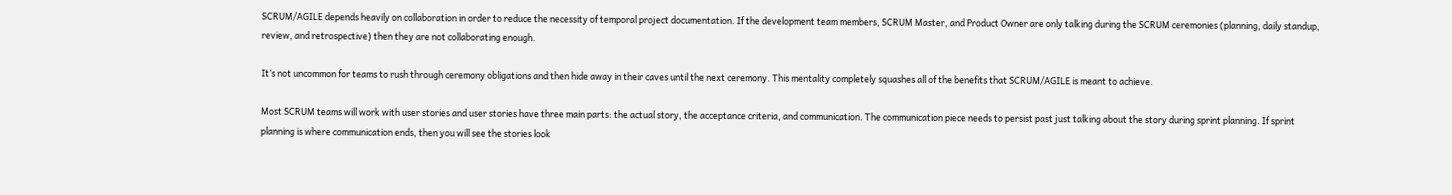SCRUM/AGILE depends heavily on collaboration in order to reduce the necessity of temporal project documentation. If the development team members, SCRUM Master, and Product Owner are only talking during the SCRUM ceremonies (planning, daily standup, review, and retrospective) then they are not collaborating enough.

It’s not uncommon for teams to rush through ceremony obligations and then hide away in their caves until the next ceremony. This mentality completely squashes all of the benefits that SCRUM/AGILE is meant to achieve.

Most SCRUM teams will work with user stories and user stories have three main parts: the actual story, the acceptance criteria, and communication. The communication piece needs to persist past just talking about the story during sprint planning. If sprint planning is where communication ends, then you will see the stories look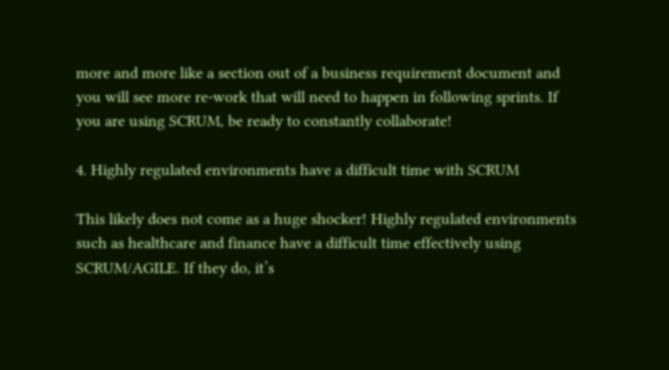more and more like a section out of a business requirement document and you will see more re-work that will need to happen in following sprints. If you are using SCRUM, be ready to constantly collaborate!

4. Highly regulated environments have a difficult time with SCRUM

This likely does not come as a huge shocker! Highly regulated environments such as healthcare and finance have a difficult time effectively using SCRUM/AGILE. If they do, it’s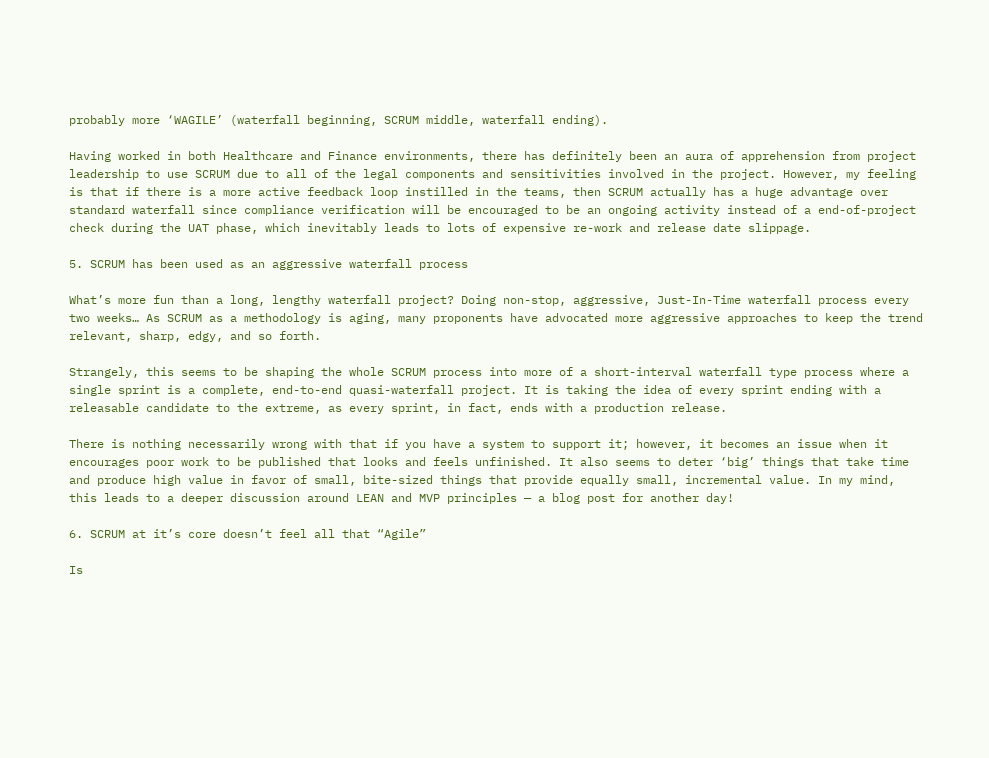probably more ‘WAGILE’ (waterfall beginning, SCRUM middle, waterfall ending).

Having worked in both Healthcare and Finance environments, there has definitely been an aura of apprehension from project leadership to use SCRUM due to all of the legal components and sensitivities involved in the project. However, my feeling is that if there is a more active feedback loop instilled in the teams, then SCRUM actually has a huge advantage over standard waterfall since compliance verification will be encouraged to be an ongoing activity instead of a end-of-project check during the UAT phase, which inevitably leads to lots of expensive re-work and release date slippage.

5. SCRUM has been used as an aggressive waterfall process

What’s more fun than a long, lengthy waterfall project? Doing non-stop, aggressive, Just-In-Time waterfall process every two weeks… As SCRUM as a methodology is aging, many proponents have advocated more aggressive approaches to keep the trend relevant, sharp, edgy, and so forth.

Strangely, this seems to be shaping the whole SCRUM process into more of a short-interval waterfall type process where a single sprint is a complete, end-to-end quasi-waterfall project. It is taking the idea of every sprint ending with a releasable candidate to the extreme, as every sprint, in fact, ends with a production release.

There is nothing necessarily wrong with that if you have a system to support it; however, it becomes an issue when it encourages poor work to be published that looks and feels unfinished. It also seems to deter ‘big’ things that take time and produce high value in favor of small, bite-sized things that provide equally small, incremental value. In my mind, this leads to a deeper discussion around LEAN and MVP principles — a blog post for another day!

6. SCRUM at it’s core doesn’t feel all that “Agile”

Is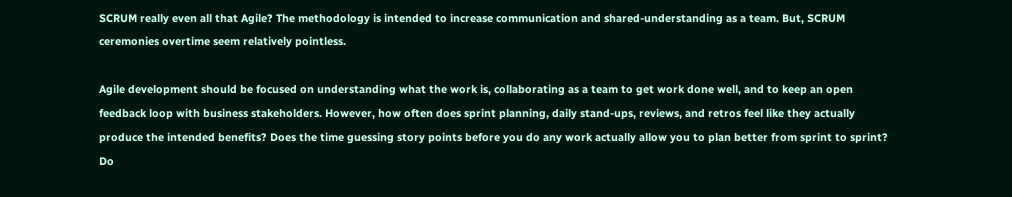SCRUM really even all that Agile? The methodology is intended to increase communication and shared-understanding as a team. But, SCRUM ceremonies overtime seem relatively pointless.

Agile development should be focused on understanding what the work is, collaborating as a team to get work done well, and to keep an open feedback loop with business stakeholders. However, how often does sprint planning, daily stand-ups, reviews, and retros feel like they actually produce the intended benefits? Does the time guessing story points before you do any work actually allow you to plan better from sprint to sprint? Do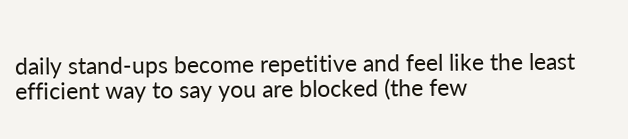daily stand-ups become repetitive and feel like the least efficient way to say you are blocked (the few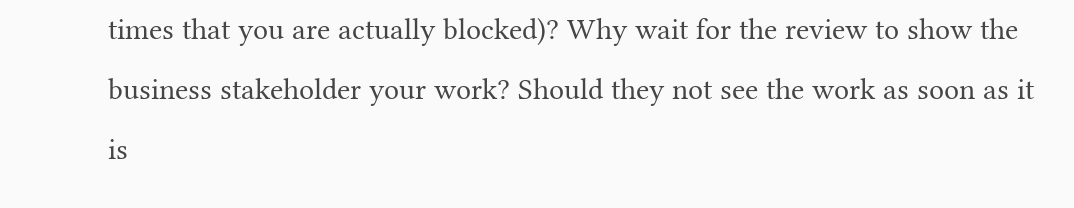times that you are actually blocked)? Why wait for the review to show the business stakeholder your work? Should they not see the work as soon as it is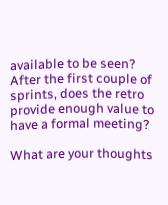available to be seen? After the first couple of sprints, does the retro provide enough value to have a formal meeting?

What are your thoughts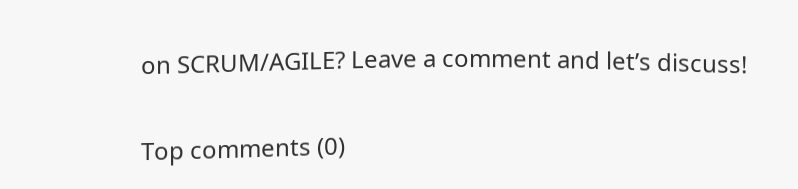on SCRUM/AGILE? Leave a comment and let’s discuss!

Top comments (0)